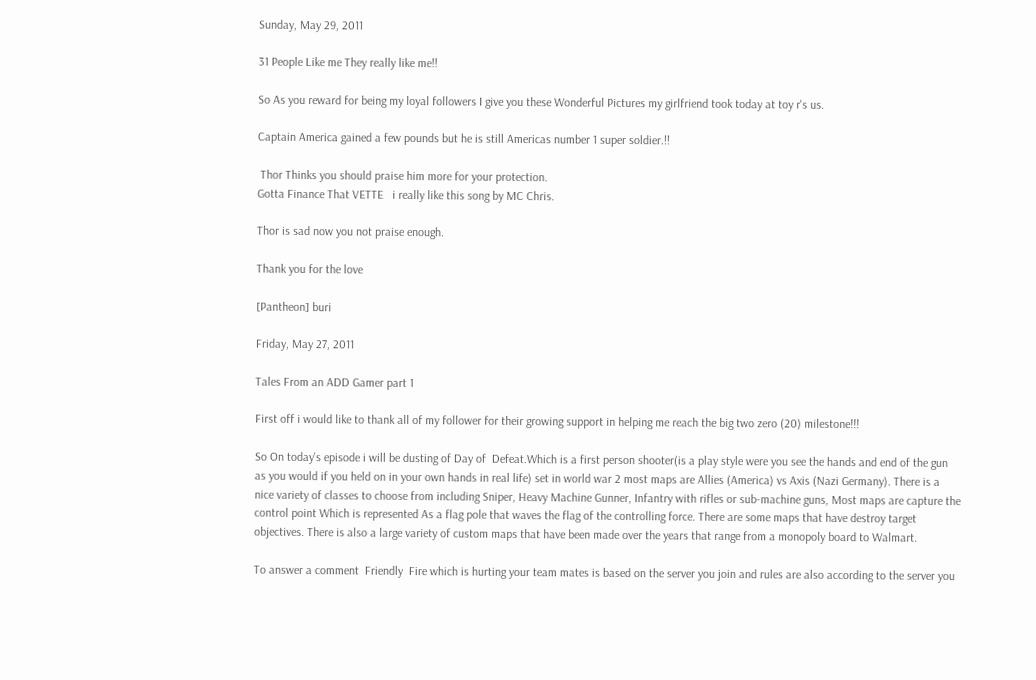Sunday, May 29, 2011

31 People Like me They really like me!!

So As you reward for being my loyal followers I give you these Wonderful Pictures my girlfriend took today at toy r's us.

Captain America gained a few pounds but he is still Americas number 1 super soldier.!!

 Thor Thinks you should praise him more for your protection.
Gotta Finance That VETTE   i really like this song by MC Chris.

Thor is sad now you not praise enough.

Thank you for the love

[Pantheon] buri

Friday, May 27, 2011

Tales From an ADD Gamer part 1

First off i would like to thank all of my follower for their growing support in helping me reach the big two zero (20) milestone!!!

So On today's episode i will be dusting of Day of  Defeat.Which is a first person shooter(is a play style were you see the hands and end of the gun as you would if you held on in your own hands in real life) set in world war 2 most maps are Allies (America) vs Axis (Nazi Germany). There is a nice variety of classes to choose from including Sniper, Heavy Machine Gunner, Infantry with rifles or sub-machine guns, Most maps are capture the control point Which is represented As a flag pole that waves the flag of the controlling force. There are some maps that have destroy target objectives. There is also a large variety of custom maps that have been made over the years that range from a monopoly board to Walmart.

To answer a comment  Friendly  Fire which is hurting your team mates is based on the server you join and rules are also according to the server you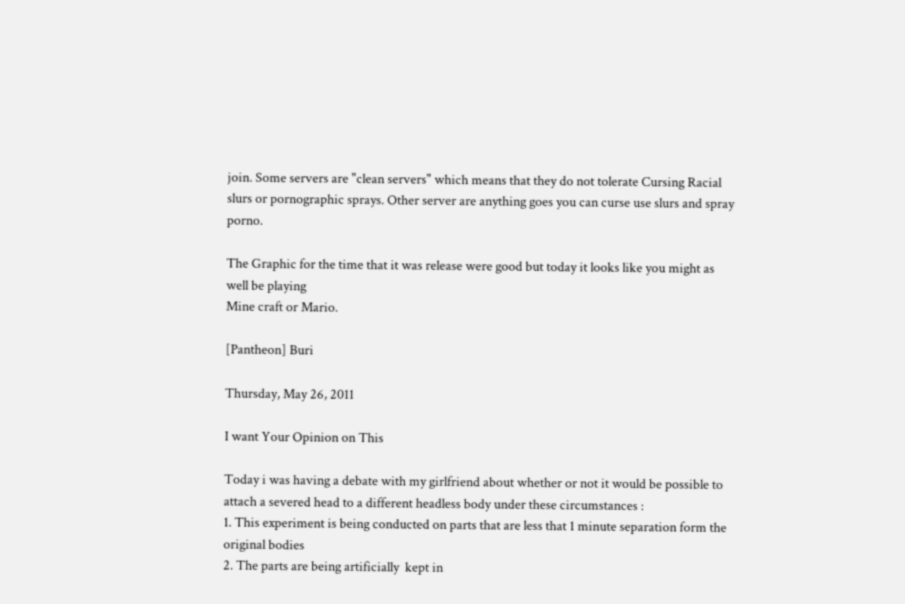join. Some servers are "clean servers" which means that they do not tolerate Cursing Racial slurs or pornographic sprays. Other server are anything goes you can curse use slurs and spray porno.

The Graphic for the time that it was release were good but today it looks like you might as well be playing
Mine craft or Mario.

[Pantheon] Buri

Thursday, May 26, 2011

I want Your Opinion on This

Today i was having a debate with my girlfriend about whether or not it would be possible to attach a severed head to a different headless body under these circumstances :
1. This experiment is being conducted on parts that are less that 1 minute separation form the original bodies
2. The parts are being artificially  kept in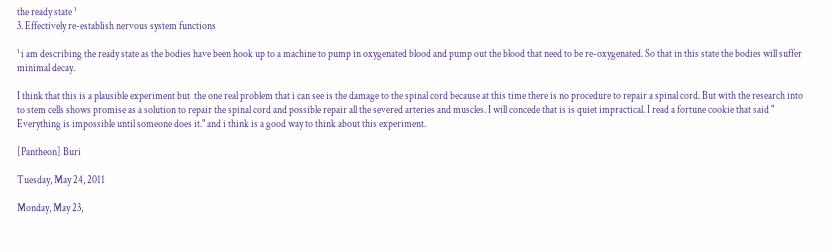the ready state ¹
3. Effectively re-establish nervous system functions

¹ i am describing the ready state as the bodies have been hook up to a machine to pump in oxygenated blood and pump out the blood that need to be re-oxygenated. So that in this state the bodies will suffer minimal decay.

I think that this is a plausible experiment but  the one real problem that i can see is the damage to the spinal cord because at this time there is no procedure to repair a spinal cord. But with the research into to stem cells shows promise as a solution to repair the spinal cord and possible repair all the severed arteries and muscles. I will concede that is is quiet impractical. I read a fortune cookie that said " Everything is impossible until someone does it." and i think is a good way to think about this experiment.

[Pantheon] Buri

Tuesday, May 24, 2011

Monday, May 23,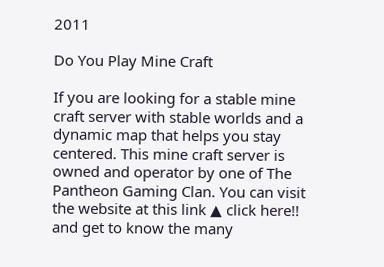2011

Do You Play Mine Craft

If you are looking for a stable mine craft server with stable worlds and a dynamic map that helps you stay centered. This mine craft server is owned and operator by one of The Pantheon Gaming Clan. You can visit the website at this link ▲ click here!! and get to know the many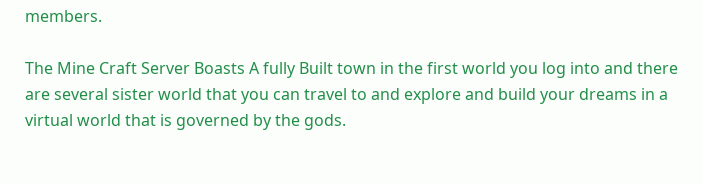members.

The Mine Craft Server Boasts A fully Built town in the first world you log into and there are several sister world that you can travel to and explore and build your dreams in a virtual world that is governed by the gods.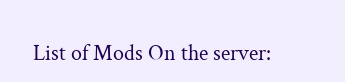List of Mods On the server: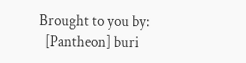Brought to you by:
  [Pantheon] buri